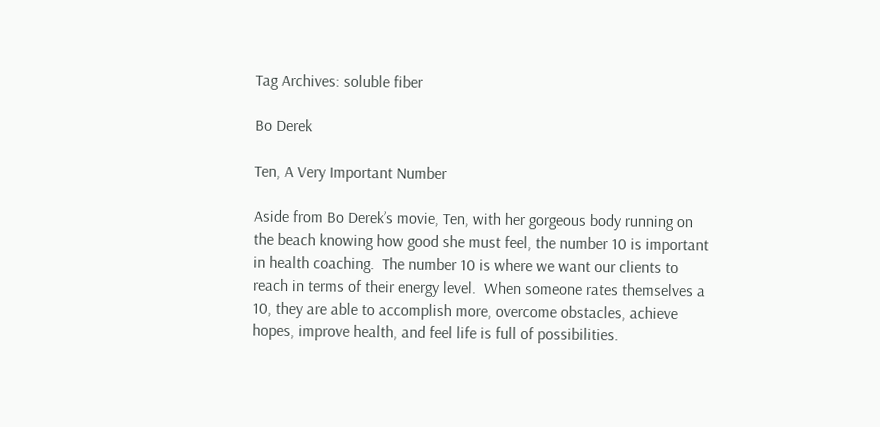Tag Archives: soluble fiber

Bo Derek

Ten, A Very Important Number

Aside from Bo Derek’s movie, Ten, with her gorgeous body running on the beach knowing how good she must feel, the number 10 is important in health coaching.  The number 10 is where we want our clients to reach in terms of their energy level.  When someone rates themselves a 10, they are able to accomplish more, overcome obstacles, achieve hopes, improve health, and feel life is full of possibilities.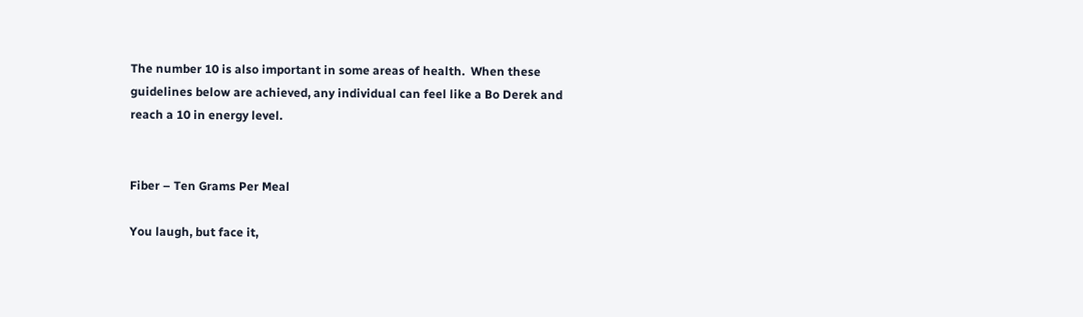The number 10 is also important in some areas of health.  When these guidelines below are achieved, any individual can feel like a Bo Derek and reach a 10 in energy level.


Fiber – Ten Grams Per Meal

You laugh, but face it,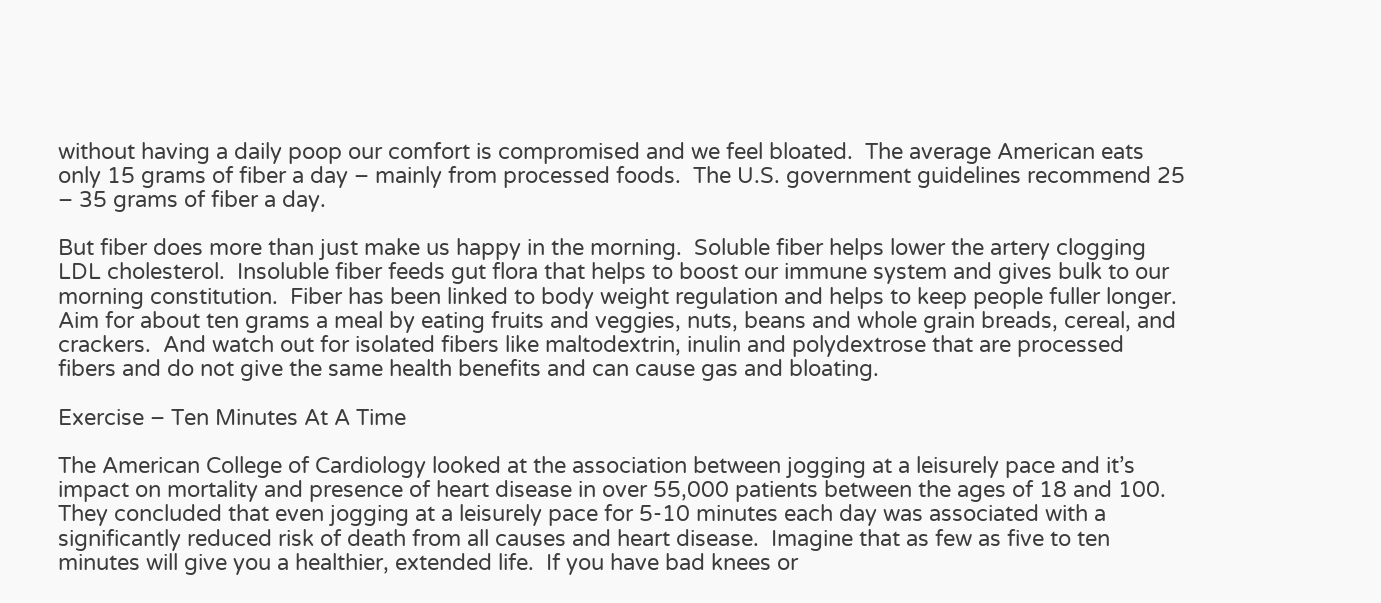without having a daily poop our comfort is compromised and we feel bloated.  The average American eats only 15 grams of fiber a day – mainly from processed foods.  The U.S. government guidelines recommend 25 – 35 grams of fiber a day.

But fiber does more than just make us happy in the morning.  Soluble fiber helps lower the artery clogging LDL cholesterol.  Insoluble fiber feeds gut flora that helps to boost our immune system and gives bulk to our morning constitution.  Fiber has been linked to body weight regulation and helps to keep people fuller longer.  Aim for about ten grams a meal by eating fruits and veggies, nuts, beans and whole grain breads, cereal, and crackers.  And watch out for isolated fibers like maltodextrin, inulin and polydextrose that are processed fibers and do not give the same health benefits and can cause gas and bloating.

Exercise – Ten Minutes At A Time

The American College of Cardiology looked at the association between jogging at a leisurely pace and it’s impact on mortality and presence of heart disease in over 55,000 patients between the ages of 18 and 100.   They concluded that even jogging at a leisurely pace for 5-10 minutes each day was associated with a significantly reduced risk of death from all causes and heart disease.  Imagine that as few as five to ten minutes will give you a healthier, extended life.  If you have bad knees or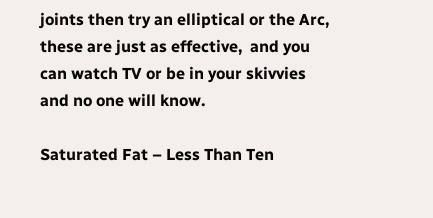joints then try an elliptical or the Arc, these are just as effective,  and you can watch TV or be in your skivvies and no one will know.

Saturated Fat – Less Than Ten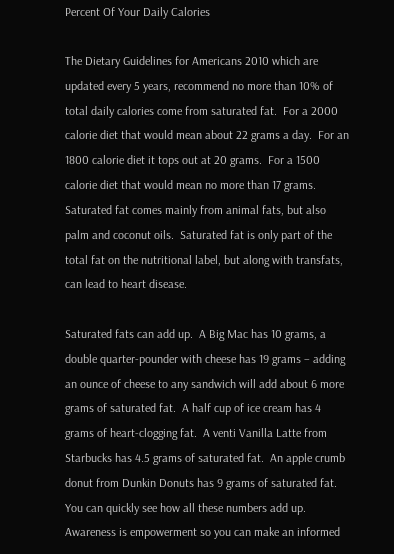Percent Of Your Daily Calories

The Dietary Guidelines for Americans 2010 which are updated every 5 years, recommend no more than 10% of total daily calories come from saturated fat.  For a 2000 calorie diet that would mean about 22 grams a day.  For an 1800 calorie diet it tops out at 20 grams.  For a 1500 calorie diet that would mean no more than 17 grams.  Saturated fat comes mainly from animal fats, but also palm and coconut oils.  Saturated fat is only part of the total fat on the nutritional label, but along with transfats, can lead to heart disease.

Saturated fats can add up.  A Big Mac has 10 grams, a double quarter-pounder with cheese has 19 grams – adding an ounce of cheese to any sandwich will add about 6 more grams of saturated fat.  A half cup of ice cream has 4 grams of heart-clogging fat.  A venti Vanilla Latte from Starbucks has 4.5 grams of saturated fat.  An apple crumb donut from Dunkin Donuts has 9 grams of saturated fat.  You can quickly see how all these numbers add up.  Awareness is empowerment so you can make an informed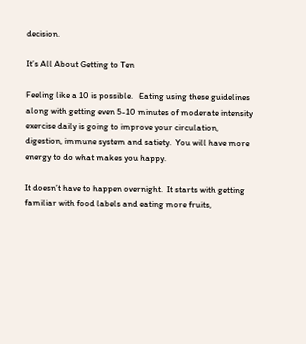decision.

It’s All About Getting to Ten

Feeling like a 10 is possible.   Eating using these guidelines along with getting even 5-10 minutes of moderate intensity exercise daily is going to improve your circulation, digestion, immune system and satiety.  You will have more energy to do what makes you happy.

It doesn’t have to happen overnight.  It starts with getting familiar with food labels and eating more fruits,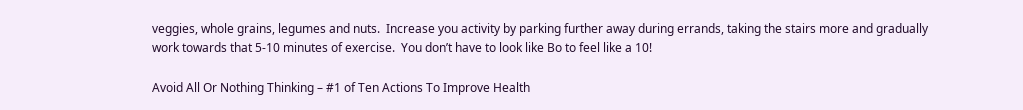veggies, whole grains, legumes and nuts.  Increase you activity by parking further away during errands, taking the stairs more and gradually work towards that 5-10 minutes of exercise.  You don’t have to look like Bo to feel like a 10!

Avoid All Or Nothing Thinking – #1 of Ten Actions To Improve Health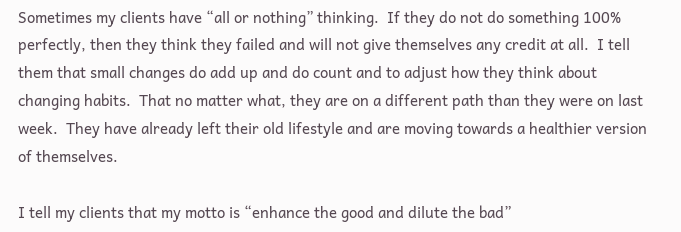Sometimes my clients have “all or nothing” thinking.  If they do not do something 100% perfectly, then they think they failed and will not give themselves any credit at all.  I tell them that small changes do add up and do count and to adjust how they think about changing habits.  That no matter what, they are on a different path than they were on last week.  They have already left their old lifestyle and are moving towards a healthier version of themselves.

I tell my clients that my motto is “enhance the good and dilute the bad”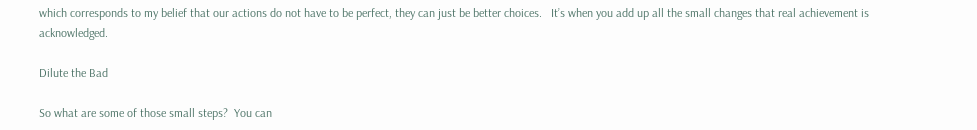which corresponds to my belief that our actions do not have to be perfect, they can just be better choices.   It’s when you add up all the small changes that real achievement is acknowledged.

Dilute the Bad

So what are some of those small steps?  You can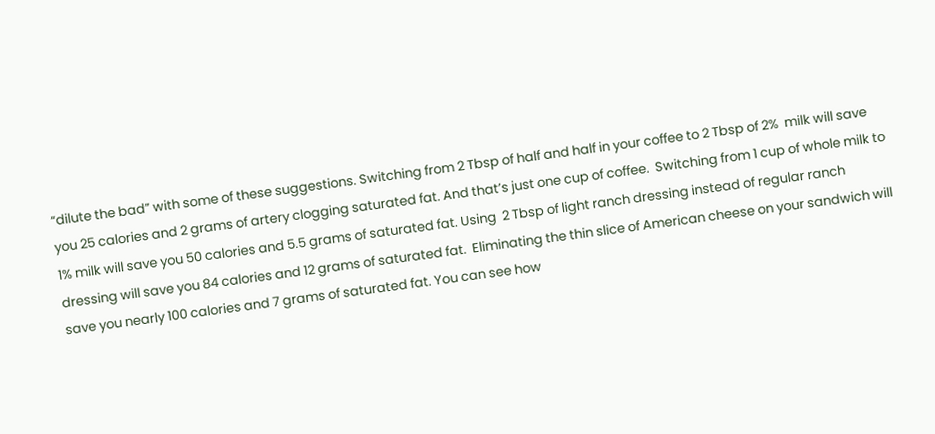“dilute the bad” with some of these suggestions. Switching from 2 Tbsp of half and half in your coffee to 2 Tbsp of 2%  milk will save you 25 calories and 2 grams of artery clogging saturated fat. And that’s just one cup of coffee.  Switching from 1 cup of whole milk to 1% milk will save you 50 calories and 5.5 grams of saturated fat. Using  2 Tbsp of light ranch dressing instead of regular ranch dressing will save you 84 calories and 12 grams of saturated fat.  Eliminating the thin slice of American cheese on your sandwich will save you nearly 100 calories and 7 grams of saturated fat. You can see how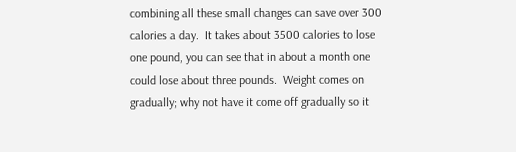combining all these small changes can save over 300 calories a day.  It takes about 3500 calories to lose one pound, you can see that in about a month one could lose about three pounds.  Weight comes on gradually; why not have it come off gradually so it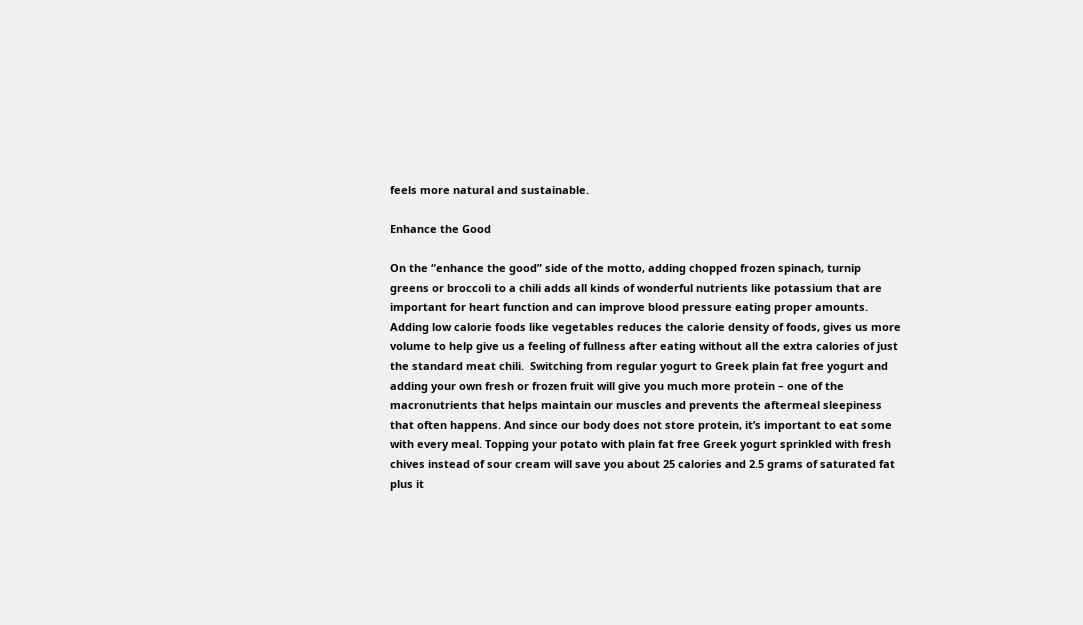feels more natural and sustainable.

Enhance the Good

On the “enhance the good” side of the motto, adding chopped frozen spinach, turnip greens or broccoli to a chili adds all kinds of wonderful nutrients like potassium that are important for heart function and can improve blood pressure eating proper amounts.  Adding low calorie foods like vegetables reduces the calorie density of foods, gives us more volume to help give us a feeling of fullness after eating without all the extra calories of just the standard meat chili.  Switching from regular yogurt to Greek plain fat free yogurt and adding your own fresh or frozen fruit will give you much more protein – one of the macronutrients that helps maintain our muscles and prevents the aftermeal sleepiness that often happens. And since our body does not store protein, it’s important to eat some with every meal. Topping your potato with plain fat free Greek yogurt sprinkled with fresh chives instead of sour cream will save you about 25 calories and 2.5 grams of saturated fat plus it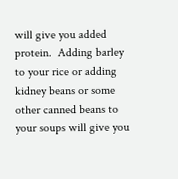will give you added protein.  Adding barley to your rice or adding kidney beans or some other canned beans to your soups will give you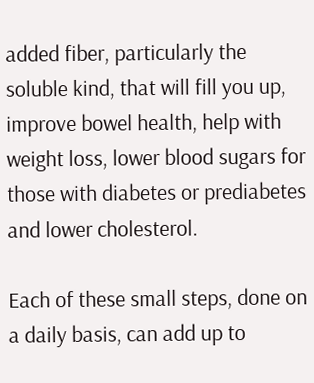added fiber, particularly the soluble kind, that will fill you up, improve bowel health, help with weight loss, lower blood sugars for those with diabetes or prediabetes and lower cholesterol.

Each of these small steps, done on a daily basis, can add up to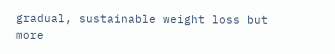gradual, sustainable weight loss but more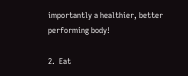importantly a healthier, better performing body!

2.  Eat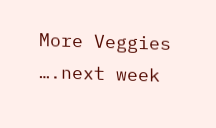More Veggies ….next week